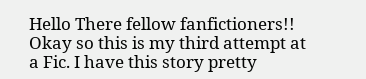Hello There fellow fanfictioners!! Okay so this is my third attempt at a Fic. I have this story pretty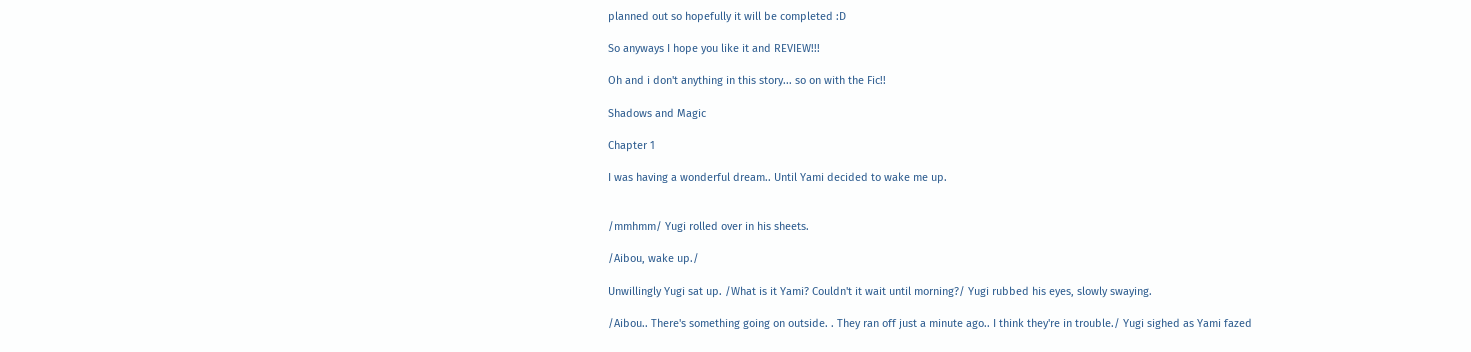planned out so hopefully it will be completed :D

So anyways I hope you like it and REVIEW!!!

Oh and i don't anything in this story... so on with the Fic!!

Shadows and Magic

Chapter 1

I was having a wonderful dream.. Until Yami decided to wake me up.


/mmhmm/ Yugi rolled over in his sheets.

/Aibou, wake up./

Unwillingly Yugi sat up. /What is it Yami? Couldn't it wait until morning?/ Yugi rubbed his eyes, slowly swaying.

/Aibou.. There's something going on outside. . They ran off just a minute ago.. I think they're in trouble./ Yugi sighed as Yami fazed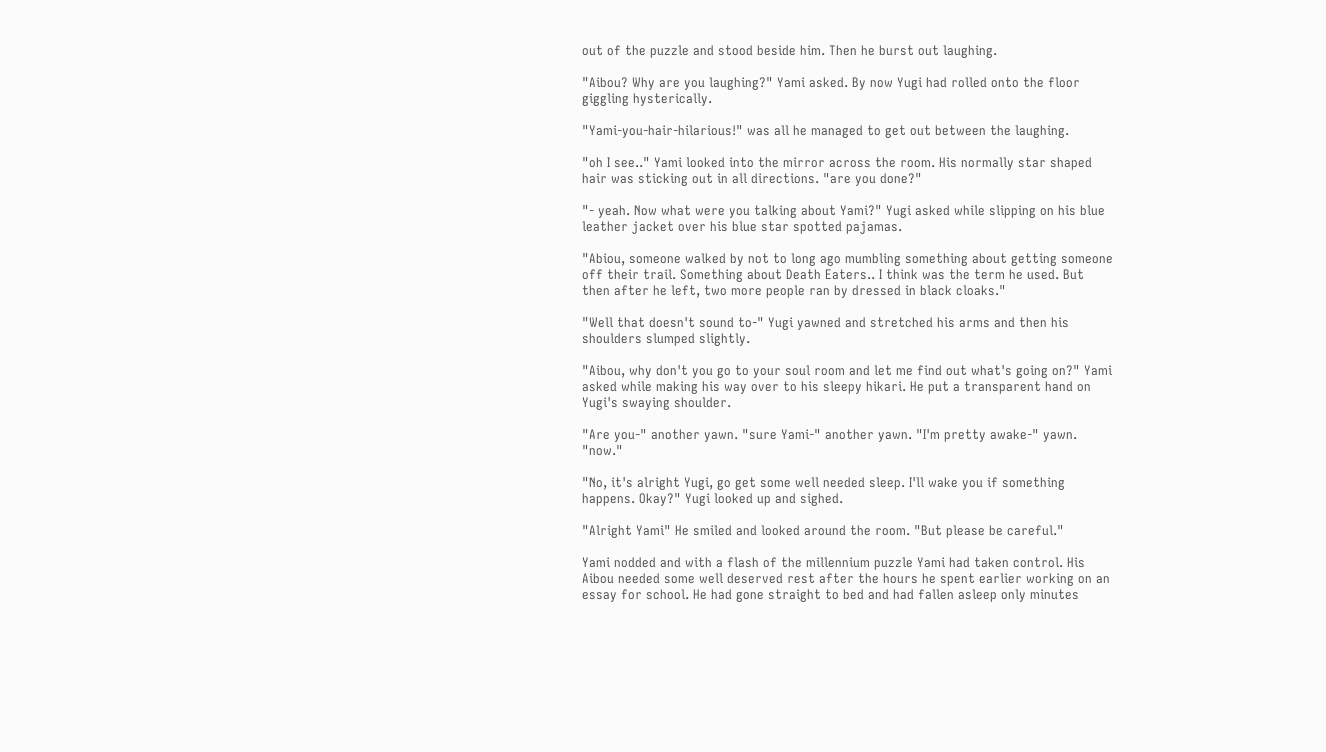out of the puzzle and stood beside him. Then he burst out laughing.

"Aibou? Why are you laughing?" Yami asked. By now Yugi had rolled onto the floor giggling hysterically.

"Yami-you-hair-hilarious!" was all he managed to get out between the laughing.

"oh I see.." Yami looked into the mirror across the room. His normally star shaped hair was sticking out in all directions. "are you done?"

"- yeah. Now what were you talking about Yami?" Yugi asked while slipping on his blue leather jacket over his blue star spotted pajamas.

"Abiou, someone walked by not to long ago mumbling something about getting someone off their trail. Something about Death Eaters.. I think was the term he used. But then after he left, two more people ran by dressed in black cloaks."

"Well that doesn't sound to-" Yugi yawned and stretched his arms and then his shoulders slumped slightly.

"Aibou, why don't you go to your soul room and let me find out what's going on?" Yami asked while making his way over to his sleepy hikari. He put a transparent hand on Yugi's swaying shoulder.

"Are you-" another yawn. "sure Yami-" another yawn. "I'm pretty awake-" yawn. "now."

"No, it's alright Yugi, go get some well needed sleep. I'll wake you if something happens. Okay?" Yugi looked up and sighed.

"Alright Yami" He smiled and looked around the room. "But please be careful."

Yami nodded and with a flash of the millennium puzzle Yami had taken control. His Aibou needed some well deserved rest after the hours he spent earlier working on an essay for school. He had gone straight to bed and had fallen asleep only minutes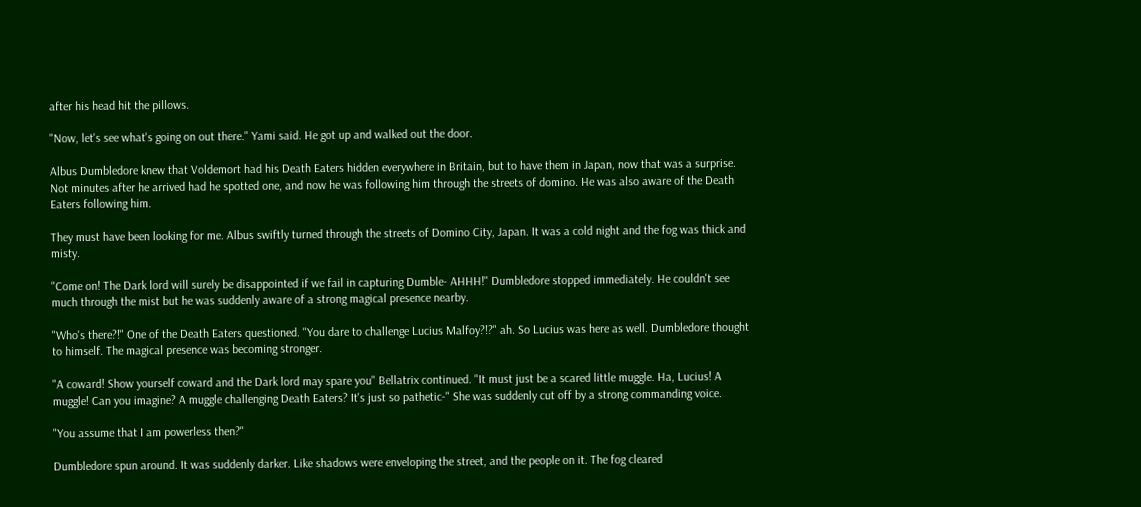after his head hit the pillows.

"Now, let's see what's going on out there." Yami said. He got up and walked out the door.

Albus Dumbledore knew that Voldemort had his Death Eaters hidden everywhere in Britain, but to have them in Japan, now that was a surprise. Not minutes after he arrived had he spotted one, and now he was following him through the streets of domino. He was also aware of the Death Eaters following him.

They must have been looking for me. Albus swiftly turned through the streets of Domino City, Japan. It was a cold night and the fog was thick and misty.

"Come on! The Dark lord will surely be disappointed if we fail in capturing Dumble- AHHH!" Dumbledore stopped immediately. He couldn't see much through the mist but he was suddenly aware of a strong magical presence nearby.

"Who's there?!" One of the Death Eaters questioned. "You dare to challenge Lucius Malfoy?!?" ah. So Lucius was here as well. Dumbledore thought to himself. The magical presence was becoming stronger.

"A coward! Show yourself coward and the Dark lord may spare you" Bellatrix continued. "It must just be a scared little muggle. Ha, Lucius! A muggle! Can you imagine? A muggle challenging Death Eaters? It's just so pathetic-" She was suddenly cut off by a strong commanding voice.

"You assume that I am powerless then?"

Dumbledore spun around. It was suddenly darker. Like shadows were enveloping the street, and the people on it. The fog cleared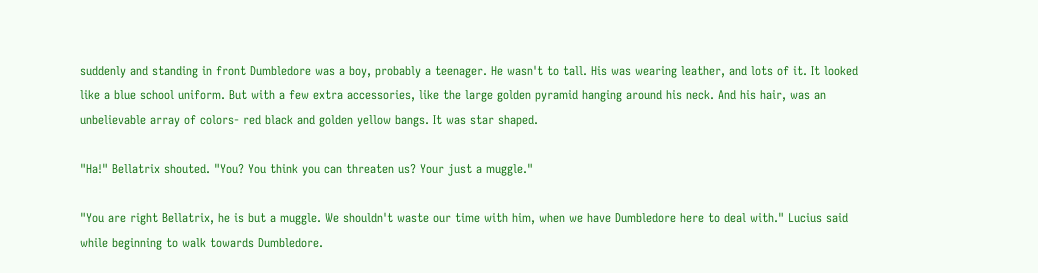suddenly and standing in front Dumbledore was a boy, probably a teenager. He wasn't to tall. His was wearing leather, and lots of it. It looked like a blue school uniform. But with a few extra accessories, like the large golden pyramid hanging around his neck. And his hair, was an unbelievable array of colors- red black and golden yellow bangs. It was star shaped.

"Ha!" Bellatrix shouted. "You? You think you can threaten us? Your just a muggle."

"You are right Bellatrix, he is but a muggle. We shouldn't waste our time with him, when we have Dumbledore here to deal with." Lucius said while beginning to walk towards Dumbledore.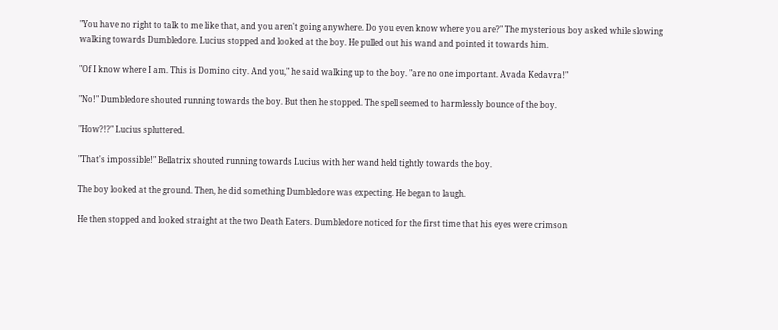"You have no right to talk to me like that, and you aren't going anywhere. Do you even know where you are?" The mysterious boy asked while slowing walking towards Dumbledore. Lucius stopped and looked at the boy. He pulled out his wand and pointed it towards him.

"Of I know where I am. This is Domino city. And you," he said walking up to the boy. "are no one important. Avada Kedavra!"

"No!" Dumbledore shouted running towards the boy. But then he stopped. The spell seemed to harmlessly bounce of the boy.

"How?!?" Lucius spluttered.

"That's impossible!" Bellatrix shouted running towards Lucius with her wand held tightly towards the boy.

The boy looked at the ground. Then, he did something Dumbledore was expecting. He began to laugh.

He then stopped and looked straight at the two Death Eaters. Dumbledore noticed for the first time that his eyes were crimson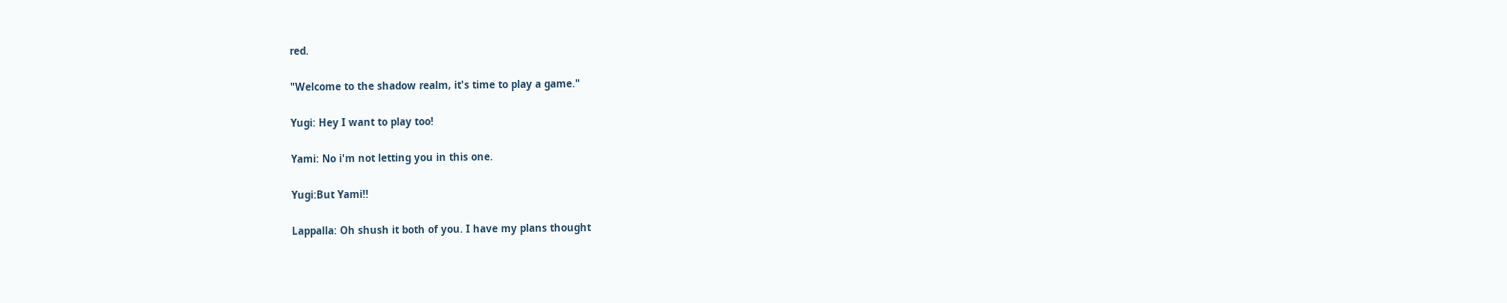red.

"Welcome to the shadow realm, it's time to play a game."

Yugi: Hey I want to play too!

Yami: No i'm not letting you in this one.

Yugi:But Yami!!

Lappalla: Oh shush it both of you. I have my plans thought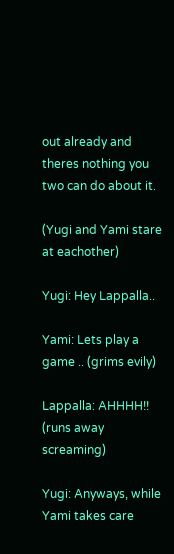out already and theres nothing you two can do about it.

(Yugi and Yami stare at eachother)

Yugi: Hey Lappalla..

Yami: Lets play a game .. (grims evily)

Lappalla: AHHHH!! (runs away screaming)

Yugi: Anyways, while Yami takes care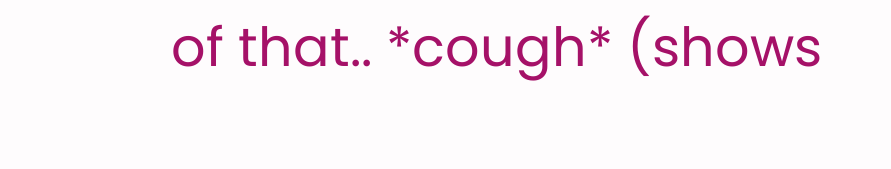of that.. *cough* (shows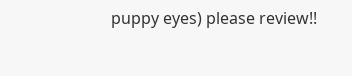puppy eyes) please review!!